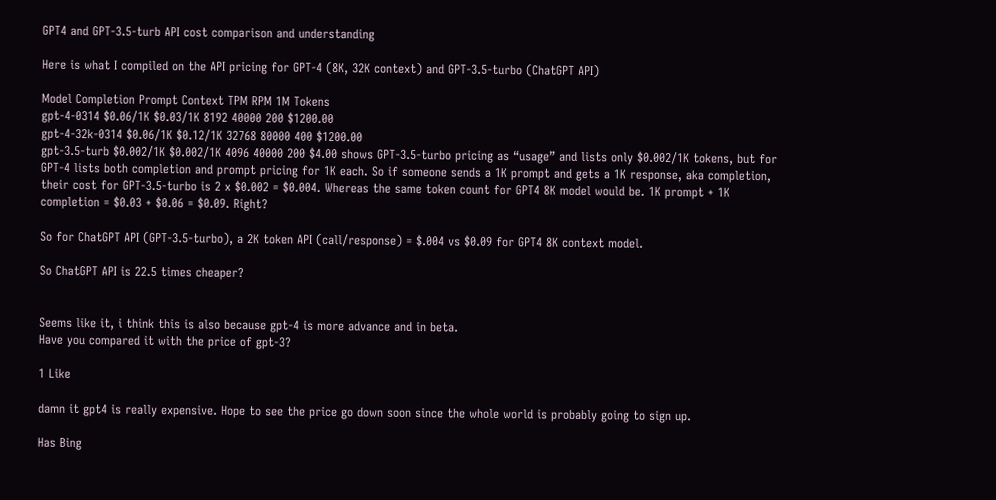GPT4 and GPT-3.5-turb API cost comparison and understanding

Here is what I compiled on the API pricing for GPT-4 (8K, 32K context) and GPT-3.5-turbo (ChatGPT API)

Model Completion Prompt Context TPM RPM 1M Tokens
gpt-4-0314 $0.06/1K $0.03/1K 8192 40000 200 $1200.00
gpt-4-32k-0314 $0.06/1K $0.12/1K 32768 80000 400 $1200.00
gpt-3.5-turb $0.002/1K $0.002/1K 4096 40000 200 $4.00 shows GPT-3.5-turbo pricing as “usage” and lists only $0.002/1K tokens, but for GPT-4 lists both completion and prompt pricing for 1K each. So if someone sends a 1K prompt and gets a 1K response, aka completion, their cost for GPT-3.5-turbo is 2 x $0.002 = $0.004. Whereas the same token count for GPT4 8K model would be. 1K prompt + 1K completion = $0.03 + $0.06 = $0.09. Right?

So for ChatGPT API (GPT-3.5-turbo), a 2K token API (call/response) = $.004 vs $0.09 for GPT4 8K context model.

So ChatGPT API is 22.5 times cheaper?


Seems like it, i think this is also because gpt-4 is more advance and in beta.
Have you compared it with the price of gpt-3?

1 Like

damn it gpt4 is really expensive. Hope to see the price go down soon since the whole world is probably going to sign up.

Has Bing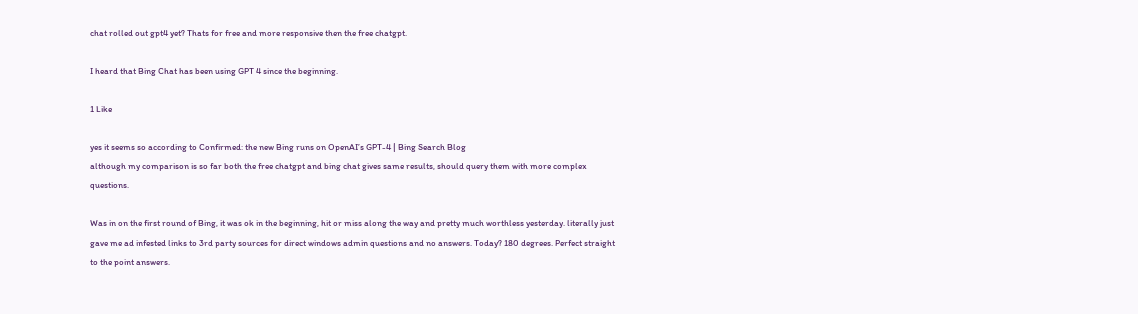chat rolled out gpt4 yet? Thats for free and more responsive then the free chatgpt.

I heard that Bing Chat has been using GPT 4 since the beginning.

1 Like

yes it seems so according to Confirmed: the new Bing runs on OpenAI’s GPT-4 | Bing Search Blog
although my comparison is so far both the free chatgpt and bing chat gives same results, should query them with more complex questions.

Was in on the first round of Bing, it was ok in the beginning, hit or miss along the way and pretty much worthless yesterday. literally just gave me ad infested links to 3rd party sources for direct windows admin questions and no answers. Today? 180 degrees. Perfect straight to the point answers.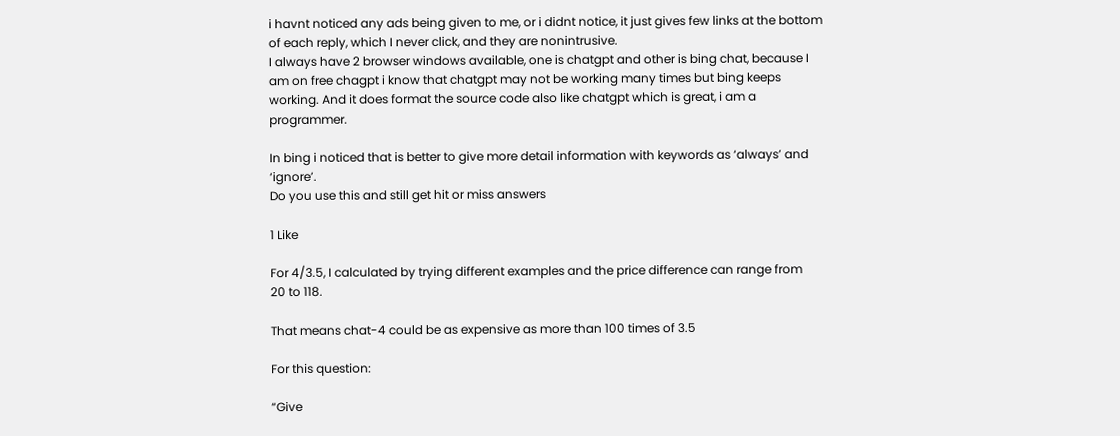i havnt noticed any ads being given to me, or i didnt notice, it just gives few links at the bottom of each reply, which I never click, and they are nonintrusive.
I always have 2 browser windows available, one is chatgpt and other is bing chat, because I am on free chagpt i know that chatgpt may not be working many times but bing keeps working. And it does format the source code also like chatgpt which is great, i am a programmer.

In bing i noticed that is better to give more detail information with keywords as ‘always’ and ‘ignore’.
Do you use this and still get hit or miss answers

1 Like

For 4/3.5, I calculated by trying different examples and the price difference can range from
20 to 118.

That means chat-4 could be as expensive as more than 100 times of 3.5

For this question:

“Give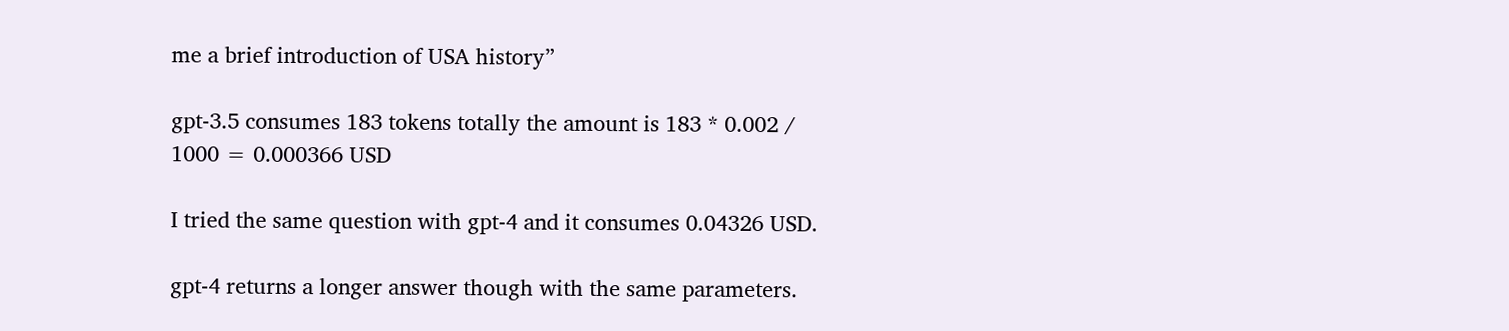me a brief introduction of USA history”

gpt-3.5 consumes 183 tokens totally the amount is 183 * 0.002 / 1000 = 0.000366 USD

I tried the same question with gpt-4 and it consumes 0.04326 USD.

gpt-4 returns a longer answer though with the same parameters.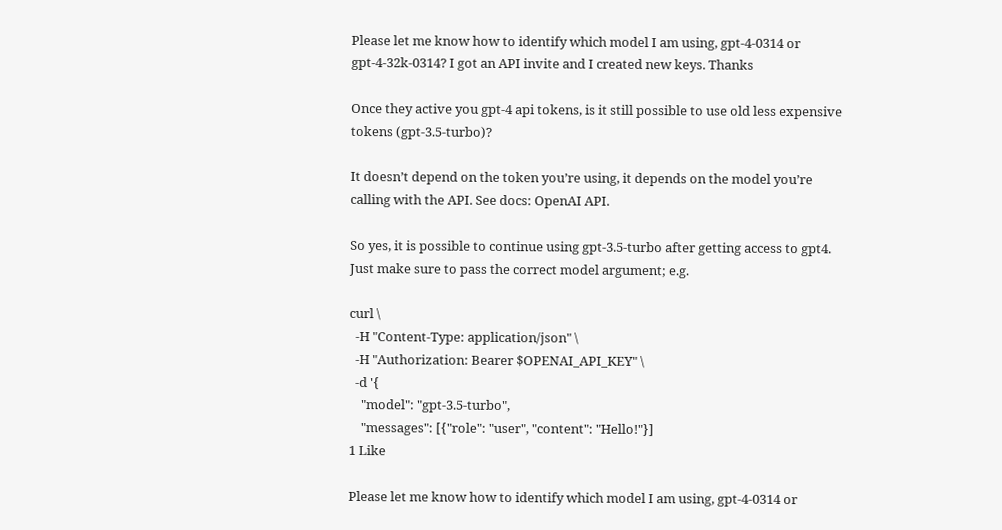Please let me know how to identify which model I am using, gpt-4-0314 or gpt-4-32k-0314? I got an API invite and I created new keys. Thanks

Once they active you gpt-4 api tokens, is it still possible to use old less expensive tokens (gpt-3.5-turbo)?

It doesn’t depend on the token you’re using, it depends on the model you’re calling with the API. See docs: OpenAI API.

So yes, it is possible to continue using gpt-3.5-turbo after getting access to gpt4. Just make sure to pass the correct model argument; e.g.

curl \
  -H "Content-Type: application/json" \
  -H "Authorization: Bearer $OPENAI_API_KEY" \
  -d '{
    "model": "gpt-3.5-turbo",
    "messages": [{"role": "user", "content": "Hello!"}]
1 Like

Please let me know how to identify which model I am using, gpt-4-0314 or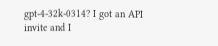gpt-4-32k-0314? I got an API invite and I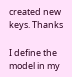created new keys. Thanks

I define the model in my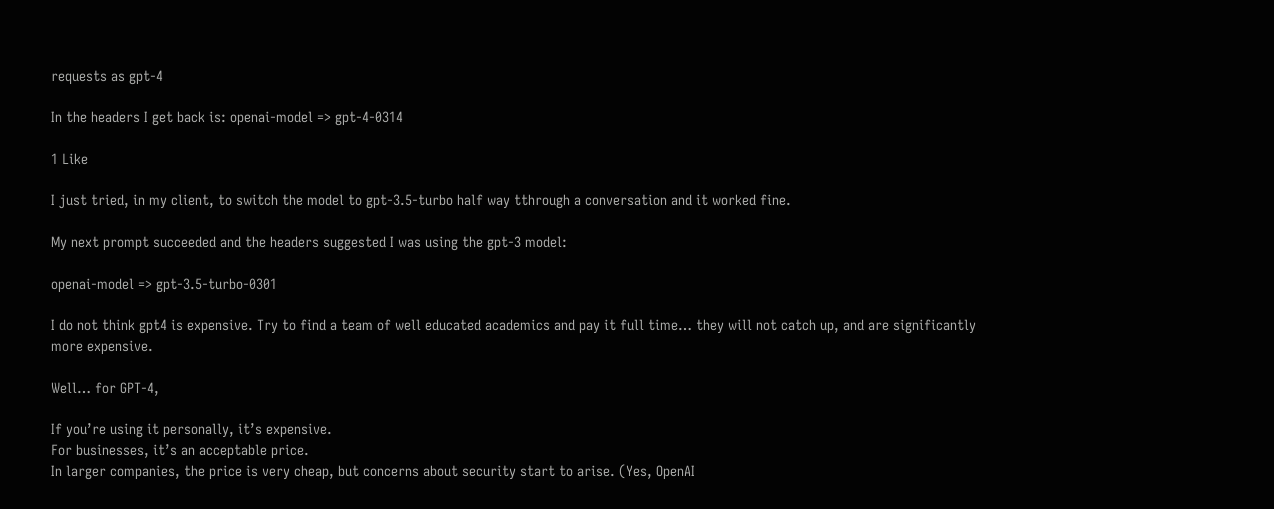requests as gpt-4

In the headers I get back is: openai-model => gpt-4-0314

1 Like

I just tried, in my client, to switch the model to gpt-3.5-turbo half way tthrough a conversation and it worked fine.

My next prompt succeeded and the headers suggested I was using the gpt-3 model:

openai-model => gpt-3.5-turbo-0301

I do not think gpt4 is expensive. Try to find a team of well educated academics and pay it full time… they will not catch up, and are significantly more expensive.

Well… for GPT-4,

If you’re using it personally, it’s expensive.
For businesses, it’s an acceptable price.
In larger companies, the price is very cheap, but concerns about security start to arise. (Yes, OpenAI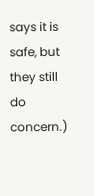says it is safe, but they still do concern.)